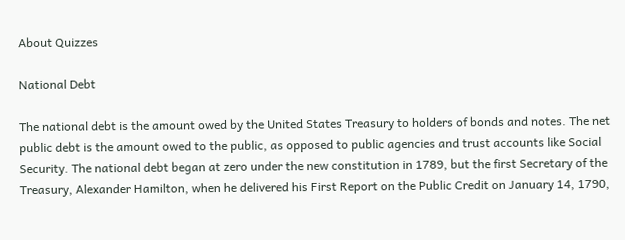About Quizzes

National Debt

The national debt is the amount owed by the United States Treasury to holders of bonds and notes. The net public debt is the amount owed to the public, as opposed to public agencies and trust accounts like Social Security. The national debt began at zero under the new constitution in 1789, but the first Secretary of the Treasury, Alexander Hamilton, when he delivered his First Report on the Public Credit on January 14, 1790,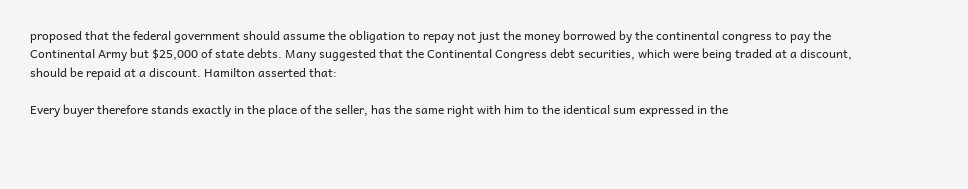proposed that the federal government should assume the obligation to repay not just the money borrowed by the continental congress to pay the Continental Army but $25,000 of state debts. Many suggested that the Continental Congress debt securities, which were being traded at a discount, should be repaid at a discount. Hamilton asserted that:

Every buyer therefore stands exactly in the place of the seller, has the same right with him to the identical sum expressed in the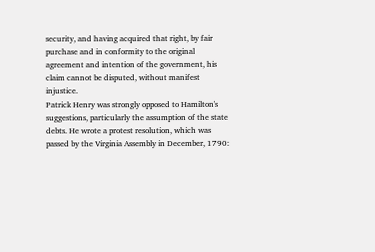security, and having acquired that right, by fair purchase and in conformity to the original agreement and intention of the government, his claim cannot be disputed, without manifest injustice.
Patrick Henry was strongly opposed to Hamilton's suggestions, particularly the assumption of the state debts. He wrote a protest resolution, which was passed by the Virginia Assembly in December, 1790: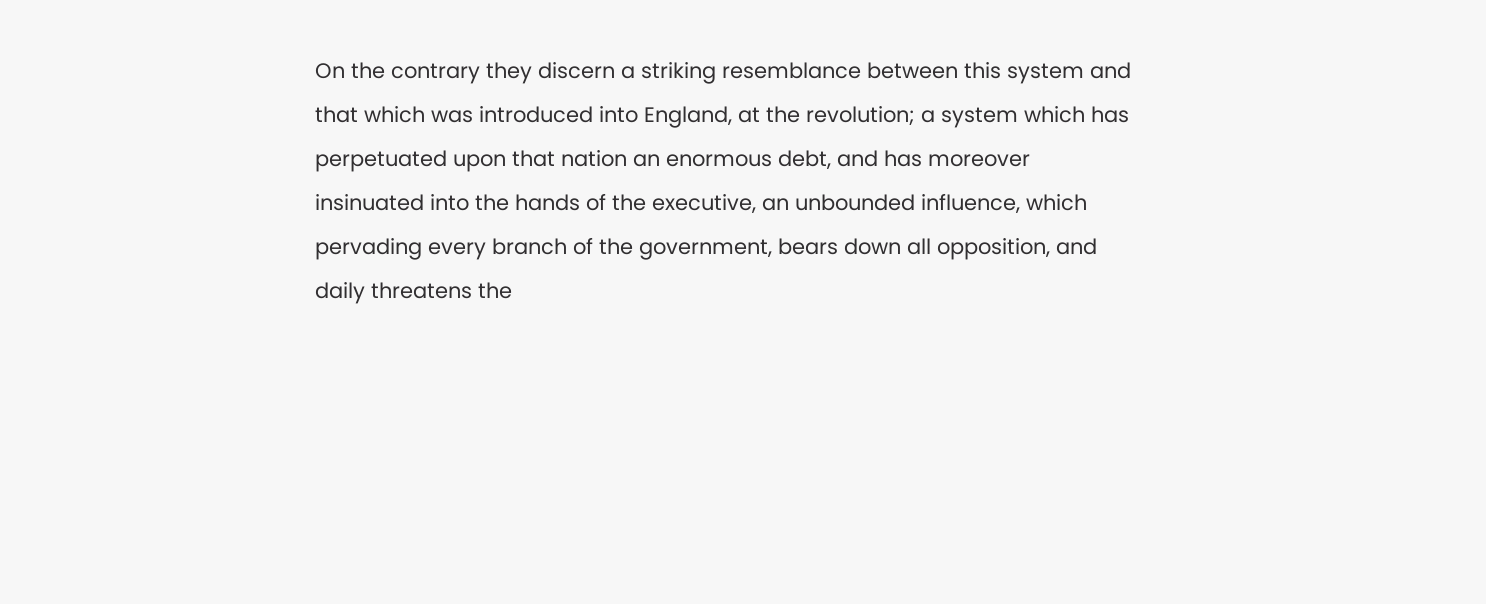On the contrary they discern a striking resemblance between this system and that which was introduced into England, at the revolution; a system which has perpetuated upon that nation an enormous debt, and has moreover insinuated into the hands of the executive, an unbounded influence, which pervading every branch of the government, bears down all opposition, and daily threatens the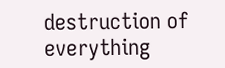destruction of everything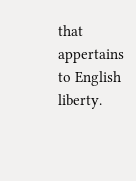that appertains to English liberty.